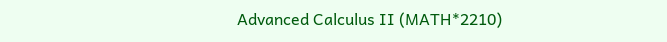Advanced Calculus II (MATH*2210)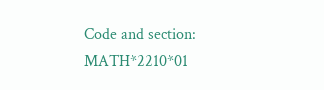Code and section: MATH*2210*01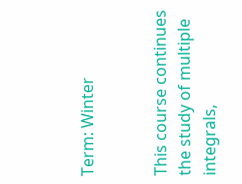Term: Winter


This course continues the study of multiple integrals,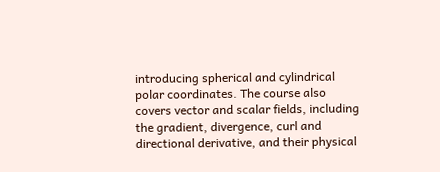introducing spherical and cylindrical polar coordinates. The course also covers vector and scalar fields, including the gradient, divergence, curl and directional derivative, and their physical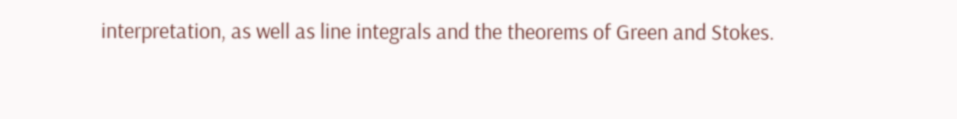interpretation, as well as line integrals and the theorems of Green and Stokes.